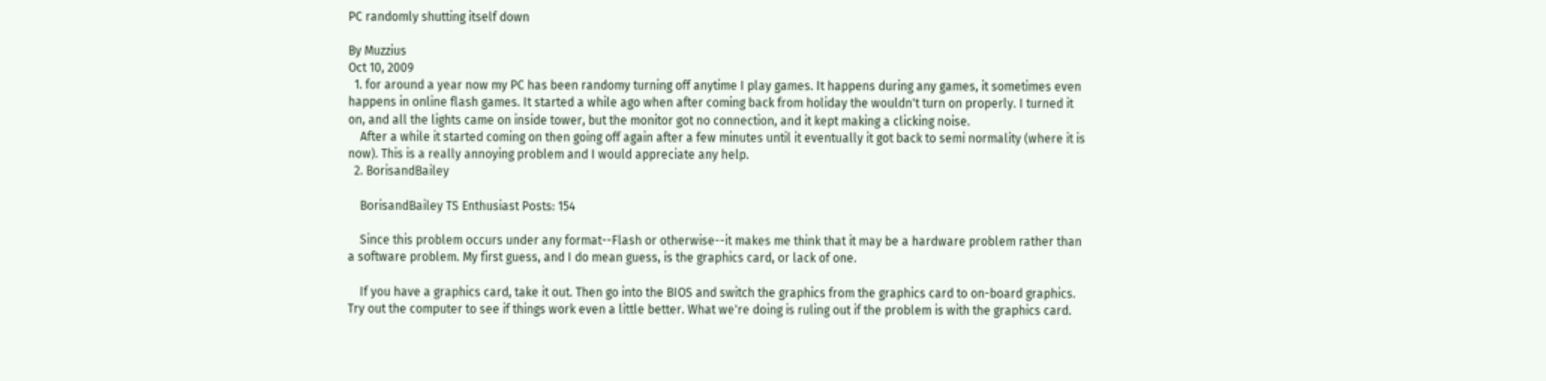PC randomly shutting itself down

By Muzzius
Oct 10, 2009
  1. for around a year now my PC has been randomy turning off anytime I play games. It happens during any games, it sometimes even happens in online flash games. It started a while ago when after coming back from holiday the wouldn't turn on properly. I turned it on, and all the lights came on inside tower, but the monitor got no connection, and it kept making a clicking noise.
    After a while it started coming on then going off again after a few minutes until it eventually it got back to semi normality (where it is now). This is a really annoying problem and I would appreciate any help.
  2. BorisandBailey

    BorisandBailey TS Enthusiast Posts: 154

    Since this problem occurs under any format--Flash or otherwise--it makes me think that it may be a hardware problem rather than a software problem. My first guess, and I do mean guess, is the graphics card, or lack of one.

    If you have a graphics card, take it out. Then go into the BIOS and switch the graphics from the graphics card to on-board graphics. Try out the computer to see if things work even a little better. What we're doing is ruling out if the problem is with the graphics card.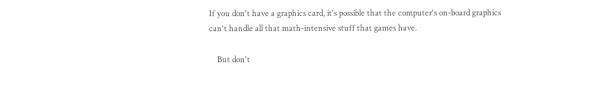If you don't have a graphics card, it's possible that the computer's on-board graphics can't handle all that math-intensive stuff that games have.

    But don't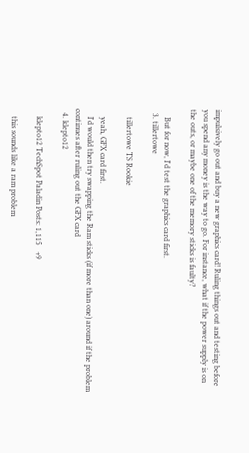impulsively go out and buy a new graphics card! Ruling things out and testing before you spend any money is the way to go. For instance, what if the power supply is on the outs, or maybe one of the memory sticks is faulty?

    But for now, I'd test the graphics card first.
  3. tillertowe

    tillertowe TS Rookie

    yeah, GFX card first.
    I'd would then try swapping the Ram sticks (if more than one) around if the problem continues after ruling out the GFX card
  4. klepto12

    klepto12 TechSpot Paladin Posts: 1,115   +9

    this sounds like a ram problem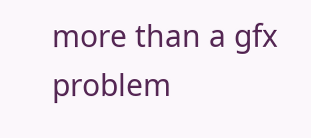more than a gfx problem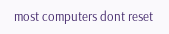most computers dont reset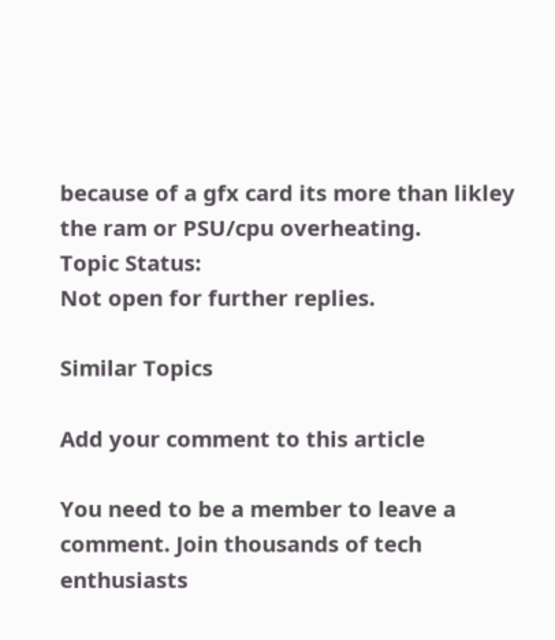because of a gfx card its more than likley the ram or PSU/cpu overheating.
Topic Status:
Not open for further replies.

Similar Topics

Add your comment to this article

You need to be a member to leave a comment. Join thousands of tech enthusiasts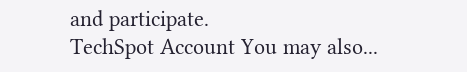and participate.
TechSpot Account You may also...